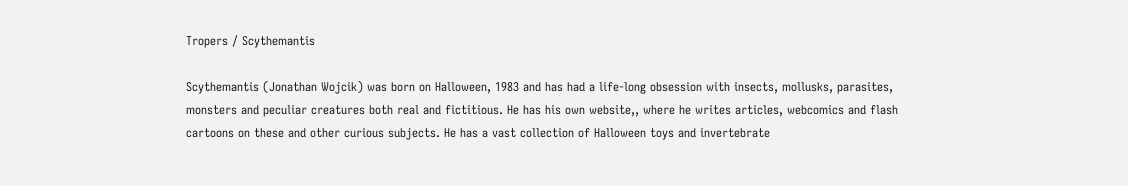Tropers / Scythemantis

Scythemantis (Jonathan Wojcik) was born on Halloween, 1983 and has had a life-long obsession with insects, mollusks, parasites, monsters and peculiar creatures both real and fictitious. He has his own website,, where he writes articles, webcomics and flash cartoons on these and other curious subjects. He has a vast collection of Halloween toys and invertebrate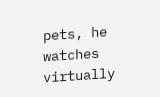pets, he watches virtually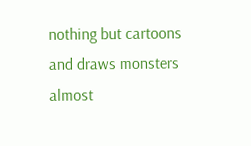nothing but cartoons and draws monsters almost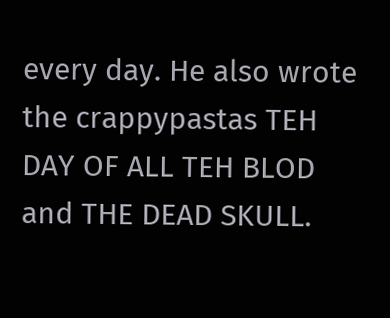every day. He also wrote the crappypastas TEH DAY OF ALL TEH BLOD and THE DEAD SKULL.